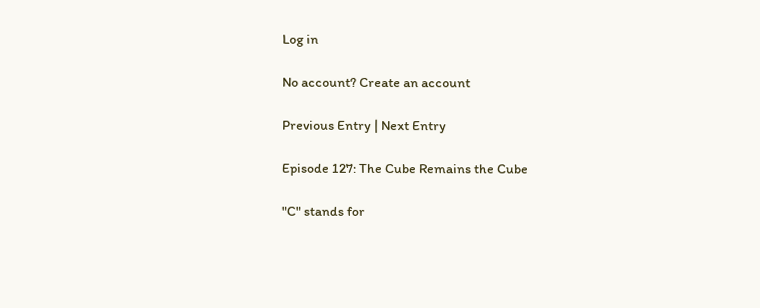Log in

No account? Create an account

Previous Entry | Next Entry

Episode 127: The Cube Remains the Cube

"C" stands for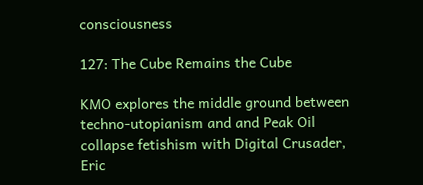consciousness

127: The Cube Remains the Cube

KMO explores the middle ground between techno-utopianism and and Peak Oil collapse fetishism with Digital Crusader, Eric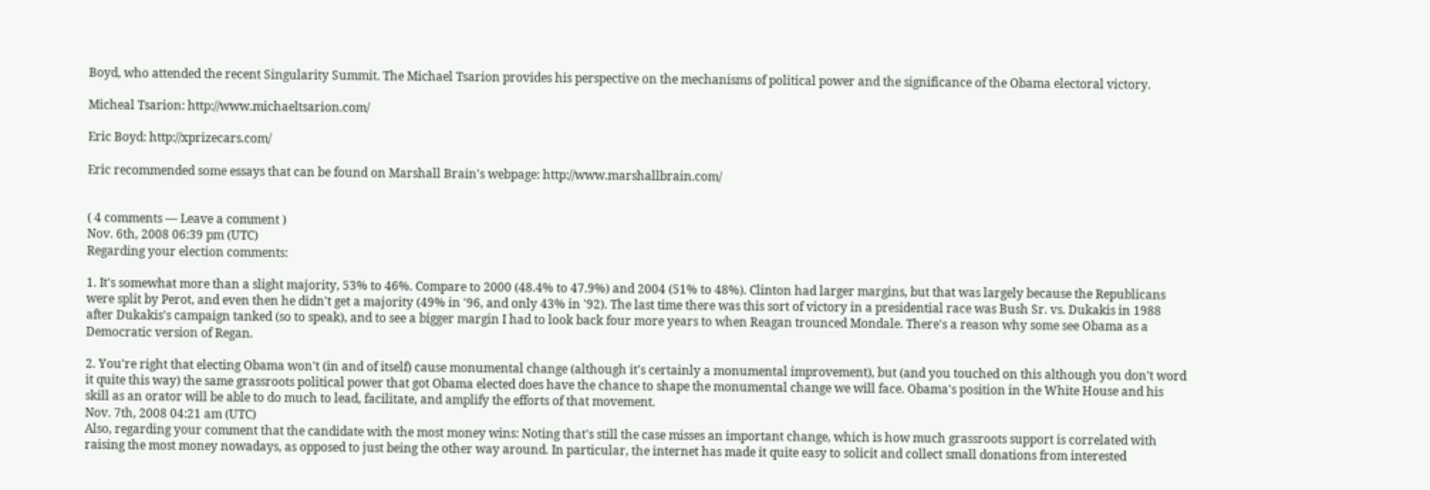Boyd, who attended the recent Singularity Summit. The Michael Tsarion provides his perspective on the mechanisms of political power and the significance of the Obama electoral victory.

Micheal Tsarion: http://www.michaeltsarion.com/

Eric Boyd: http://xprizecars.com/

Eric recommended some essays that can be found on Marshall Brain's webpage: http://www.marshallbrain.com/


( 4 comments — Leave a comment )
Nov. 6th, 2008 06:39 pm (UTC)
Regarding your election comments:

1. It's somewhat more than a slight majority, 53% to 46%. Compare to 2000 (48.4% to 47.9%) and 2004 (51% to 48%). Clinton had larger margins, but that was largely because the Republicans were split by Perot, and even then he didn't get a majority (49% in '96, and only 43% in '92). The last time there was this sort of victory in a presidential race was Bush Sr. vs. Dukakis in 1988 after Dukakis's campaign tanked (so to speak), and to see a bigger margin I had to look back four more years to when Reagan trounced Mondale. There's a reason why some see Obama as a Democratic version of Regan.

2. You're right that electing Obama won't (in and of itself) cause monumental change (although it's certainly a monumental improvement), but (and you touched on this although you don't word it quite this way) the same grassroots political power that got Obama elected does have the chance to shape the monumental change we will face. Obama's position in the White House and his skill as an orator will be able to do much to lead, facilitate, and amplify the efforts of that movement.
Nov. 7th, 2008 04:21 am (UTC)
Also, regarding your comment that the candidate with the most money wins: Noting that's still the case misses an important change, which is how much grassroots support is correlated with raising the most money nowadays, as opposed to just being the other way around. In particular, the internet has made it quite easy to solicit and collect small donations from interested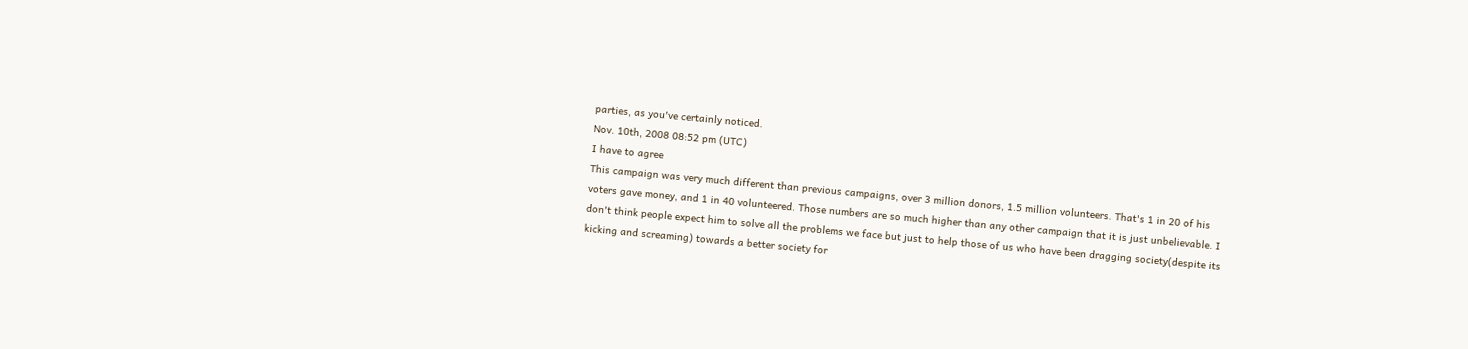parties, as you've certainly noticed.
Nov. 10th, 2008 08:52 pm (UTC)
I have to agree
This campaign was very much different than previous campaigns, over 3 million donors, 1.5 million volunteers. That's 1 in 20 of his voters gave money, and 1 in 40 volunteered. Those numbers are so much higher than any other campaign that it is just unbelievable. I don't think people expect him to solve all the problems we face but just to help those of us who have been dragging society(despite its kicking and screaming) towards a better society for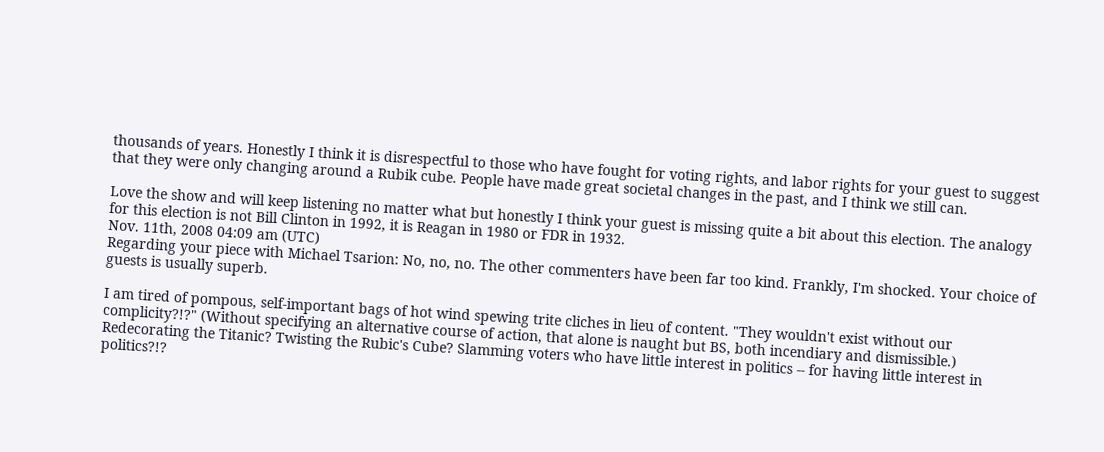thousands of years. Honestly I think it is disrespectful to those who have fought for voting rights, and labor rights for your guest to suggest that they were only changing around a Rubik cube. People have made great societal changes in the past, and I think we still can.

Love the show and will keep listening no matter what but honestly I think your guest is missing quite a bit about this election. The analogy for this election is not Bill Clinton in 1992, it is Reagan in 1980 or FDR in 1932.
Nov. 11th, 2008 04:09 am (UTC)
Regarding your piece with Michael Tsarion: No, no, no. The other commenters have been far too kind. Frankly, I'm shocked. Your choice of guests is usually superb.

I am tired of pompous, self-important bags of hot wind spewing trite cliches in lieu of content. "They wouldn't exist without our complicity?!?" (Without specifying an alternative course of action, that alone is naught but BS, both incendiary and dismissible.) Redecorating the Titanic? Twisting the Rubic's Cube? Slamming voters who have little interest in politics -- for having little interest in politics?!?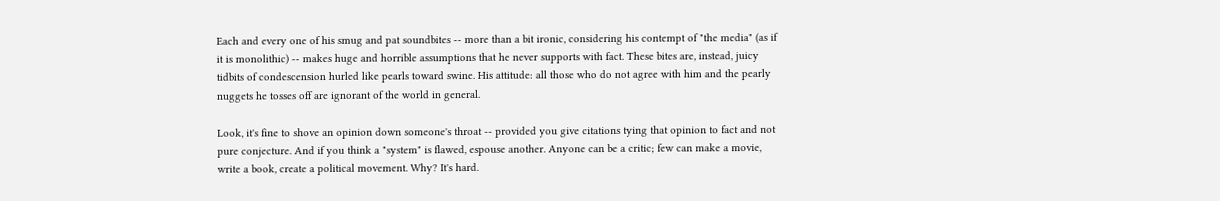Each and every one of his smug and pat soundbites -- more than a bit ironic, considering his contempt of "the media" (as if it is monolithic) -- makes huge and horrible assumptions that he never supports with fact. These bites are, instead, juicy tidbits of condescension hurled like pearls toward swine. His attitude: all those who do not agree with him and the pearly nuggets he tosses off are ignorant of the world in general.

Look, it's fine to shove an opinion down someone's throat -- provided you give citations tying that opinion to fact and not pure conjecture. And if you think a "system" is flawed, espouse another. Anyone can be a critic; few can make a movie, write a book, create a political movement. Why? It's hard.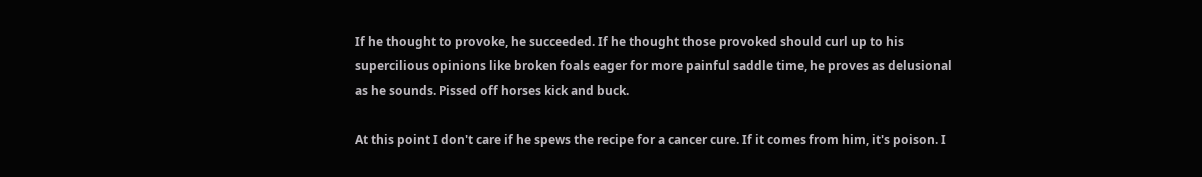If he thought to provoke, he succeeded. If he thought those provoked should curl up to his supercilious opinions like broken foals eager for more painful saddle time, he proves as delusional as he sounds. Pissed off horses kick and buck.

At this point I don't care if he spews the recipe for a cancer cure. If it comes from him, it's poison. I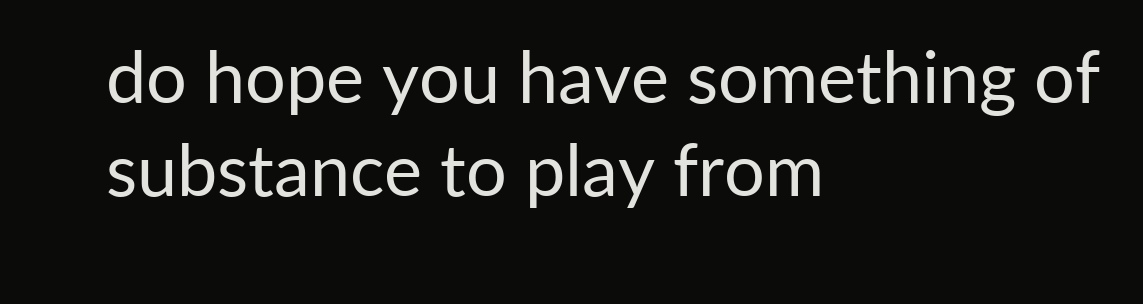do hope you have something of substance to play from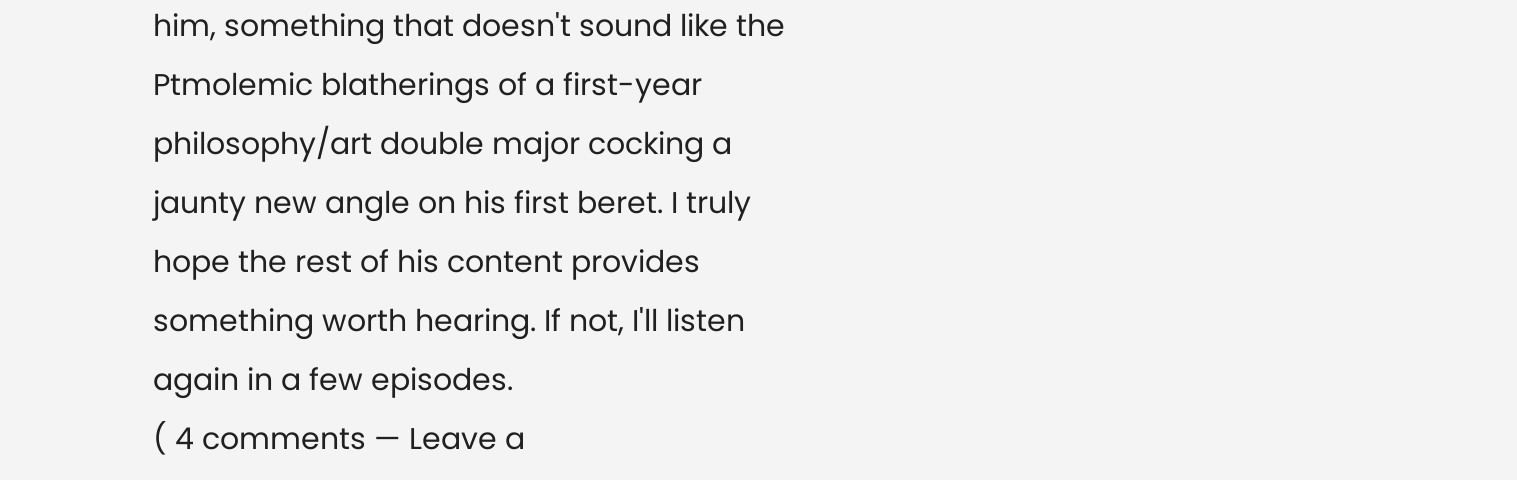him, something that doesn't sound like the Ptmolemic blatherings of a first-year philosophy/art double major cocking a jaunty new angle on his first beret. I truly hope the rest of his content provides something worth hearing. If not, I'll listen again in a few episodes.
( 4 comments — Leave a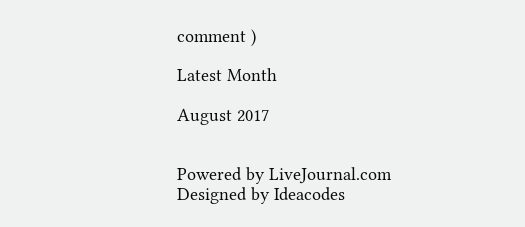comment )

Latest Month

August 2017


Powered by LiveJournal.com
Designed by Ideacodes